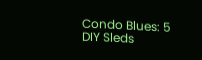Condo Blues: 5 DIY Sleds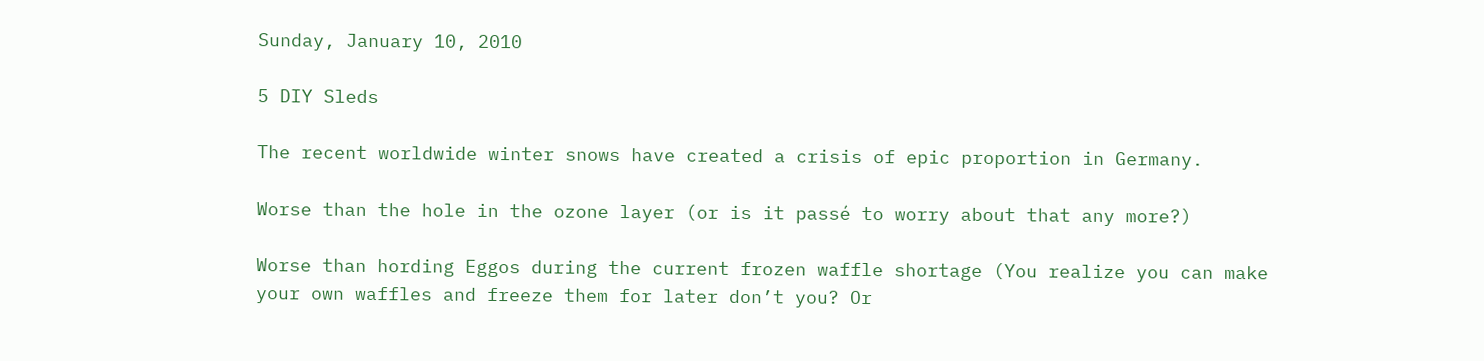Sunday, January 10, 2010

5 DIY Sleds

The recent worldwide winter snows have created a crisis of epic proportion in Germany.

Worse than the hole in the ozone layer (or is it passé to worry about that any more?)

Worse than hording Eggos during the current frozen waffle shortage (You realize you can make your own waffles and freeze them for later don’t you? Or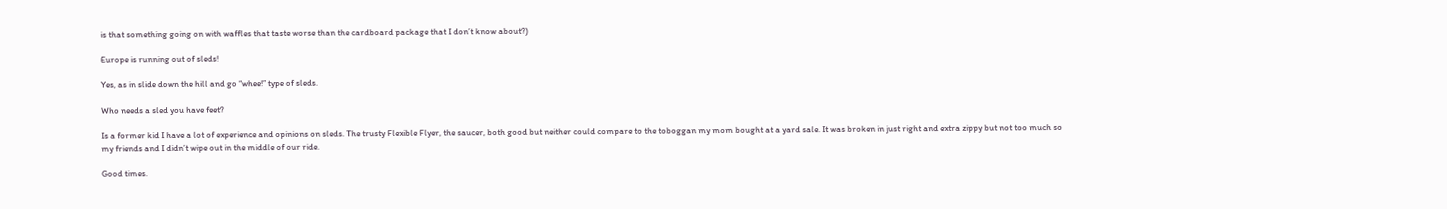is that something going on with waffles that taste worse than the cardboard package that I don’t know about?)

Europe is running out of sleds!

Yes, as in slide down the hill and go “whee!” type of sleds.

Who needs a sled you have feet?

Is a former kid I have a lot of experience and opinions on sleds. The trusty Flexible Flyer, the saucer, both good but neither could compare to the toboggan my mom bought at a yard sale. It was broken in just right and extra zippy but not too much so my friends and I didn’t wipe out in the middle of our ride.

Good times.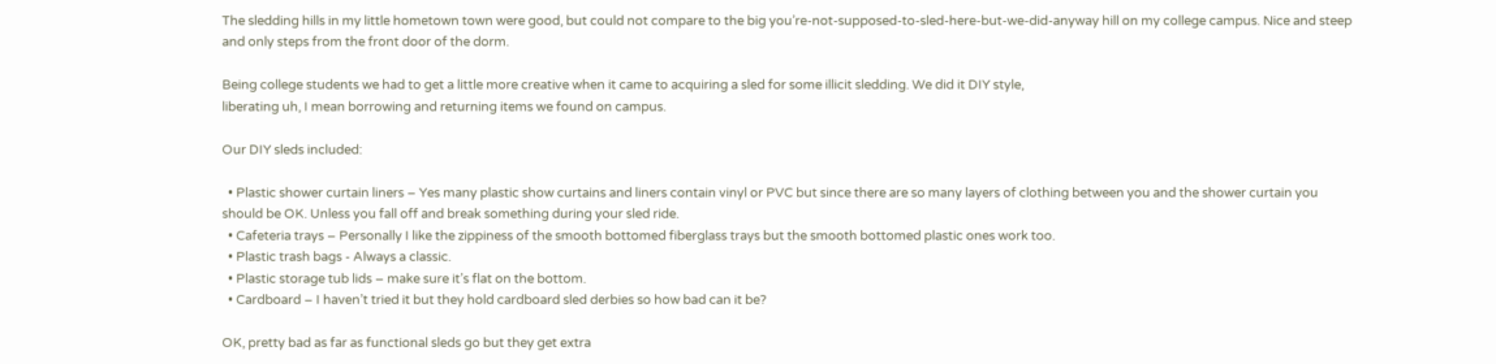The sledding hills in my little hometown town were good, but could not compare to the big you’re-not-supposed-to-sled-here-but-we-did-anyway hill on my college campus. Nice and steep and only steps from the front door of the dorm.

Being college students we had to get a little more creative when it came to acquiring a sled for some illicit sledding. We did it DIY style,
liberating uh, I mean borrowing and returning items we found on campus.

Our DIY sleds included:

  • Plastic shower curtain liners – Yes many plastic show curtains and liners contain vinyl or PVC but since there are so many layers of clothing between you and the shower curtain you should be OK. Unless you fall off and break something during your sled ride.
  • Cafeteria trays – Personally I like the zippiness of the smooth bottomed fiberglass trays but the smooth bottomed plastic ones work too.
  • Plastic trash bags - Always a classic.
  • Plastic storage tub lids – make sure it’s flat on the bottom.
  • Cardboard – I haven’t tried it but they hold cardboard sled derbies so how bad can it be?

OK, pretty bad as far as functional sleds go but they get extra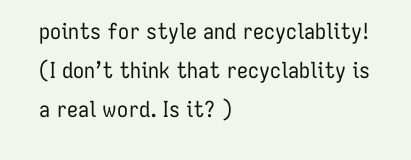points for style and recyclablity! (I don’t think that recyclablity is a real word. Is it? )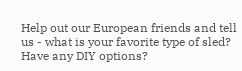Help out our European friends and tell us - what is your favorite type of sled? Have any DIY options?